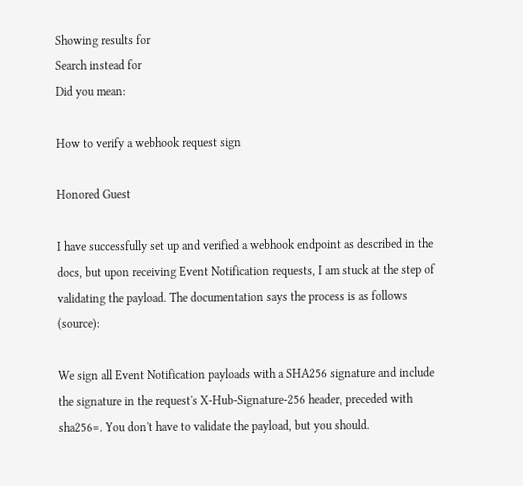Showing results for
Search instead for
Did you mean:

How to verify a webhook request sign

Honored Guest

I have successfully set up and verified a webhook endpoint as described in the docs, but upon receiving Event Notification requests, I am stuck at the step of validating the payload. The documentation says the process is as follows (source):

We sign all Event Notification payloads with a SHA256 signature and include the signature in the request's X-Hub-Signature-256 header, preceded with sha256=. You don't have to validate the payload, but you should.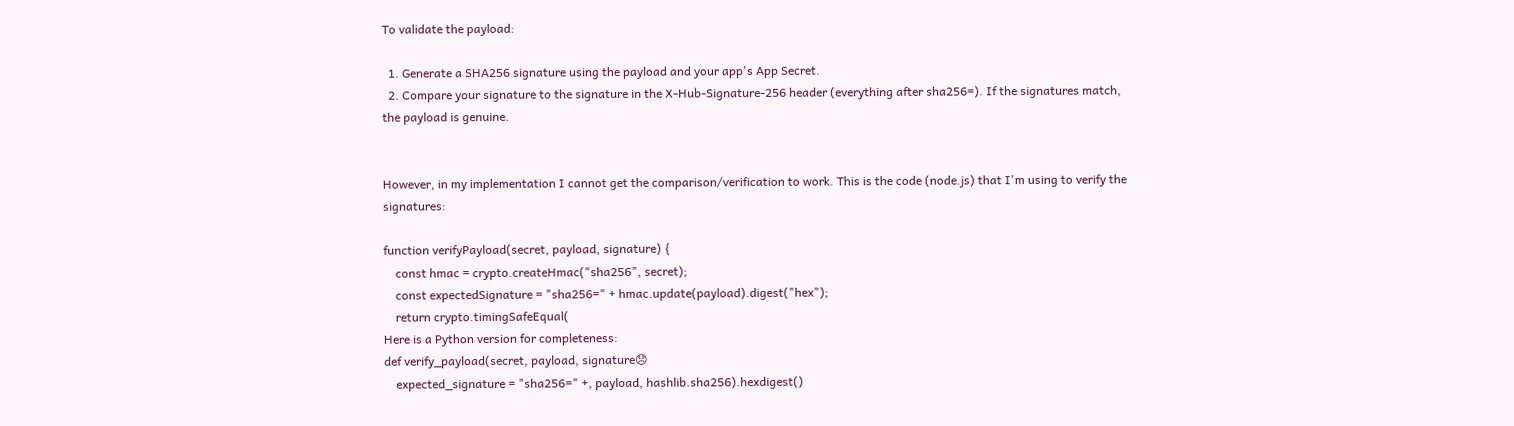To validate the payload:

  1. Generate a SHA256 signature using the payload and your app's App Secret.
  2. Compare your signature to the signature in the X-Hub-Signature-256 header (everything after sha256=). If the signatures match, the payload is genuine.


However, in my implementation I cannot get the comparison/verification to work. This is the code (node.js) that I'm using to verify the signatures:

function verifyPayload(secret, payload, signature) {
    const hmac = crypto.createHmac("sha256", secret);
    const expectedSignature = "sha256=" + hmac.update(payload).digest("hex");
    return crypto.timingSafeEqual(
Here is a Python version for completeness:
def verify_payload(secret, payload, signature😞
    expected_signature = "sha256=" +, payload, hashlib.sha256).hexdigest()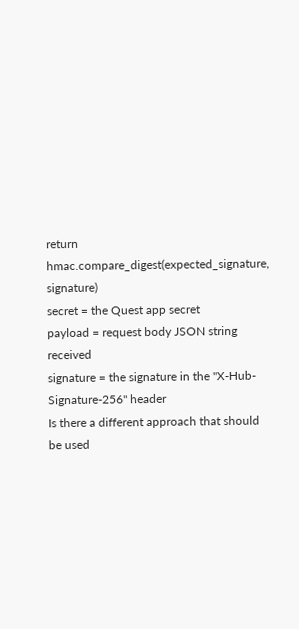return hmac.compare_digest(expected_signature, signature)
secret = the Quest app secret
payload = request body JSON string received
signature = the signature in the "X-Hub-Signature-256" header
Is there a different approach that should be used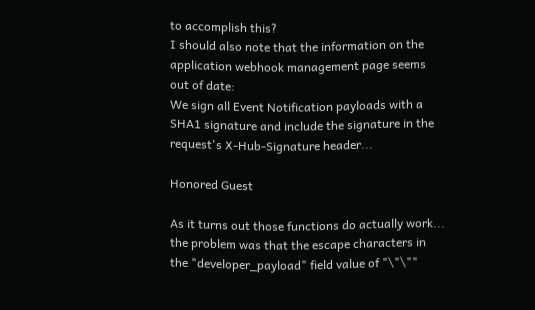to accomplish this?
I should also note that the information on the application webhook management page seems out of date:
We sign all Event Notification payloads with a SHA1 signature and include the signature in the request's X-Hub-Signature header...

Honored Guest

As it turns out those functions do actually work... the problem was that the escape characters in the "developer_payload" field value of "\"\""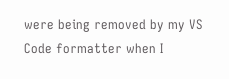were being removed by my VS Code formatter when I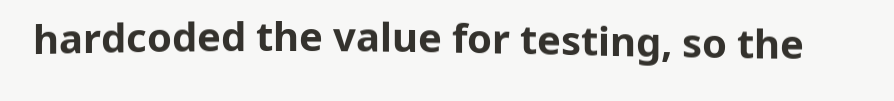hardcoded the value for testing, so the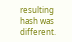resulting hash was different.